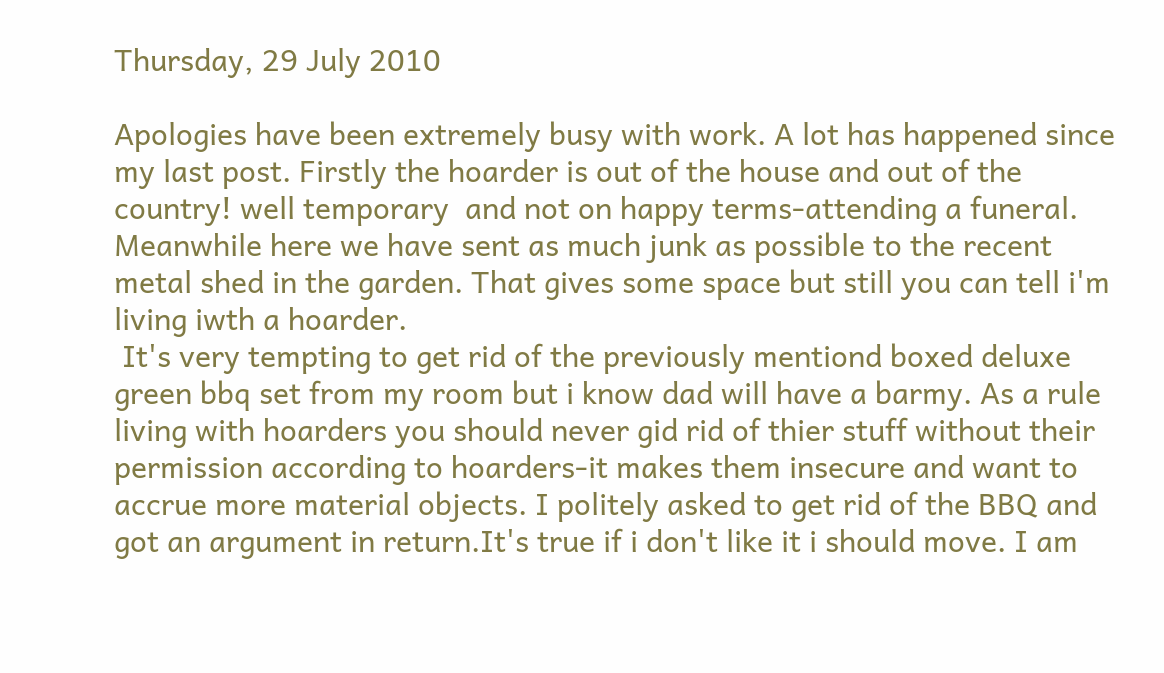Thursday, 29 July 2010

Apologies have been extremely busy with work. A lot has happened since my last post. Firstly the hoarder is out of the house and out of the country! well temporary  and not on happy terms-attending a funeral. Meanwhile here we have sent as much junk as possible to the recent metal shed in the garden. That gives some space but still you can tell i'm living iwth a hoarder.
 It's very tempting to get rid of the previously mentiond boxed deluxe green bbq set from my room but i know dad will have a barmy. As a rule living with hoarders you should never gid rid of thier stuff without their permission according to hoarders-it makes them insecure and want to accrue more material objects. I politely asked to get rid of the BBQ and got an argument in return.It's true if i don't like it i should move. I am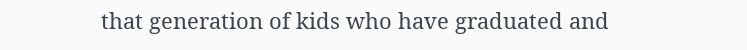that generation of kids who have graduated and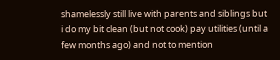shamelessly still live with parents and siblings but i do my bit clean (but not cook) pay utilities (until a few months ago) and not to mention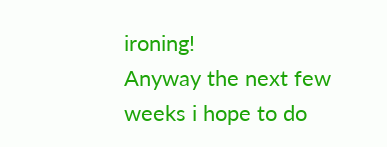ironing!
Anyway the next few weeks i hope to do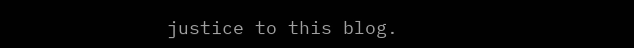justice to this blog.